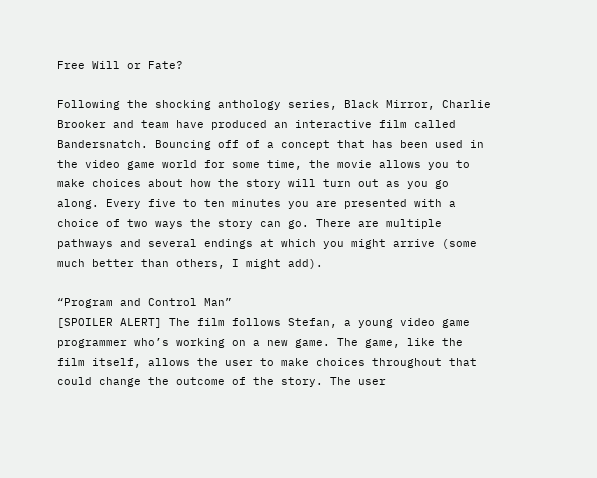Free Will or Fate?

Following the shocking anthology series, Black Mirror, Charlie Brooker and team have produced an interactive film called Bandersnatch. Bouncing off of a concept that has been used in the video game world for some time, the movie allows you to make choices about how the story will turn out as you go along. Every five to ten minutes you are presented with a choice of two ways the story can go. There are multiple pathways and several endings at which you might arrive (some much better than others, I might add).

“Program and Control Man”
[SPOILER ALERT] The film follows Stefan, a young video game programmer who’s working on a new game. The game, like the film itself, allows the user to make choices throughout that could change the outcome of the story. The user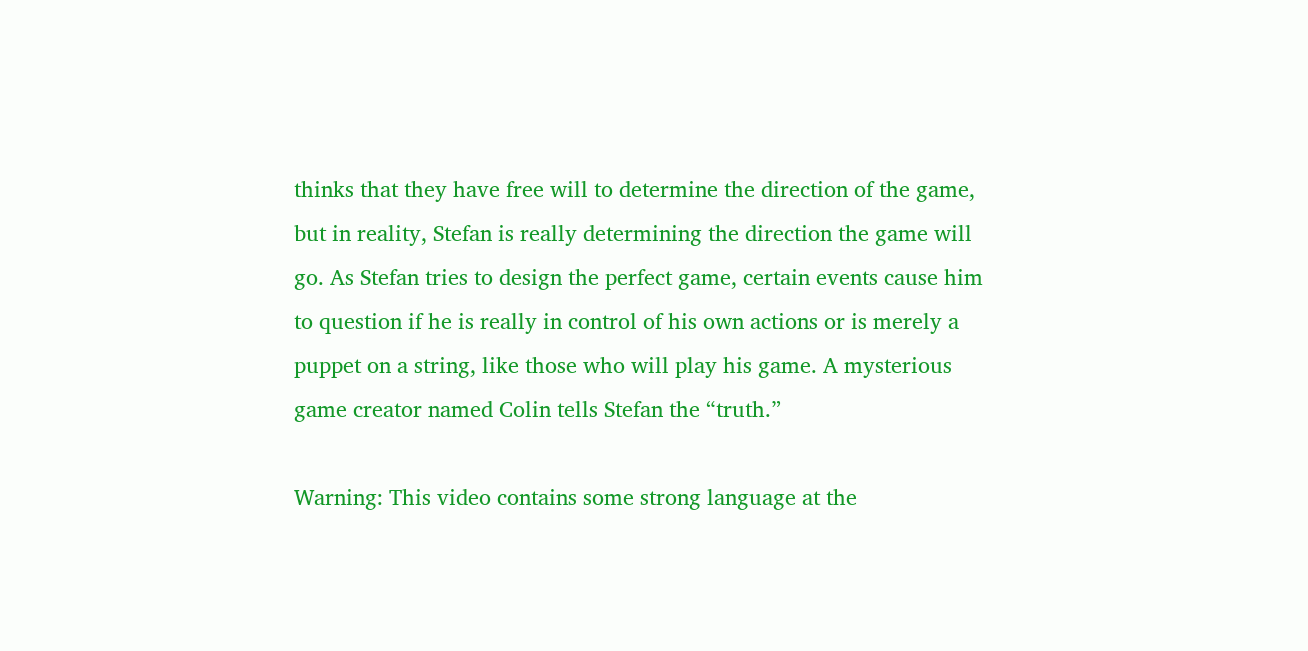thinks that they have free will to determine the direction of the game, but in reality, Stefan is really determining the direction the game will go. As Stefan tries to design the perfect game, certain events cause him to question if he is really in control of his own actions or is merely a puppet on a string, like those who will play his game. A mysterious game creator named Colin tells Stefan the “truth.”

Warning: This video contains some strong language at the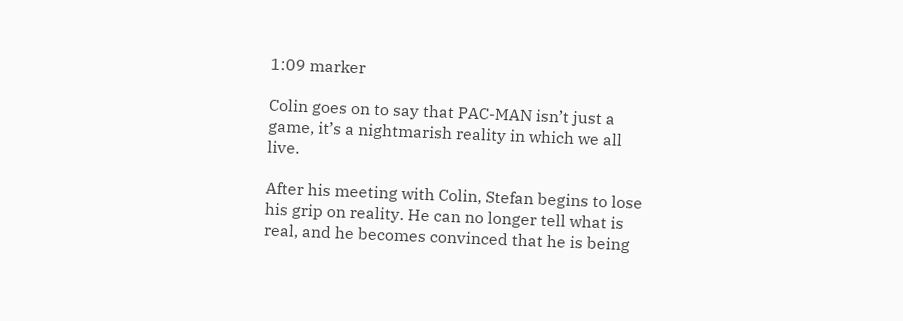1:09 marker

Colin goes on to say that PAC-MAN isn’t just a game, it’s a nightmarish reality in which we all live.

After his meeting with Colin, Stefan begins to lose his grip on reality. He can no longer tell what is real, and he becomes convinced that he is being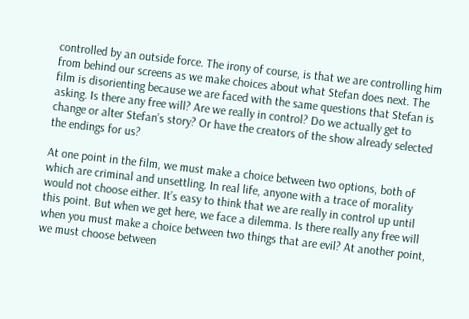controlled by an outside force. The irony of course, is that we are controlling him from behind our screens as we make choices about what Stefan does next. The film is disorienting because we are faced with the same questions that Stefan is asking. Is there any free will? Are we really in control? Do we actually get to change or alter Stefan’s story? Or have the creators of the show already selected the endings for us?

At one point in the film, we must make a choice between two options, both of which are criminal and unsettling. In real life, anyone with a trace of morality would not choose either. It’s easy to think that we are really in control up until this point. But when we get here, we face a dilemma. Is there really any free will when you must make a choice between two things that are evil? At another point, we must choose between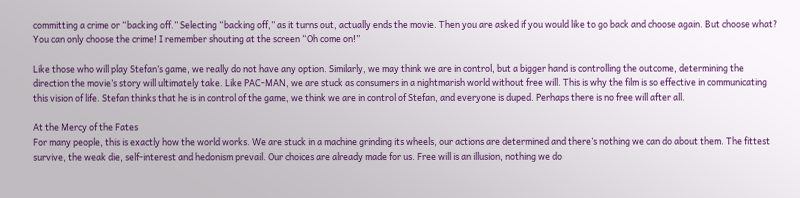committing a crime or “backing off.” Selecting “backing off,” as it turns out, actually ends the movie. Then you are asked if you would like to go back and choose again. But choose what? You can only choose the crime! I remember shouting at the screen “Oh come on!”

Like those who will play Stefan’s game, we really do not have any option. Similarly, we may think we are in control, but a bigger hand is controlling the outcome, determining the direction the movie’s story will ultimately take. Like PAC-MAN, we are stuck as consumers in a nightmarish world without free will. This is why the film is so effective in communicating this vision of life. Stefan thinks that he is in control of the game, we think we are in control of Stefan, and everyone is duped. Perhaps there is no free will after all.

At the Mercy of the Fates
For many people, this is exactly how the world works. We are stuck in a machine grinding its wheels, our actions are determined and there’s nothing we can do about them. The fittest survive, the weak die, self-interest and hedonism prevail. Our choices are already made for us. Free will is an illusion, nothing we do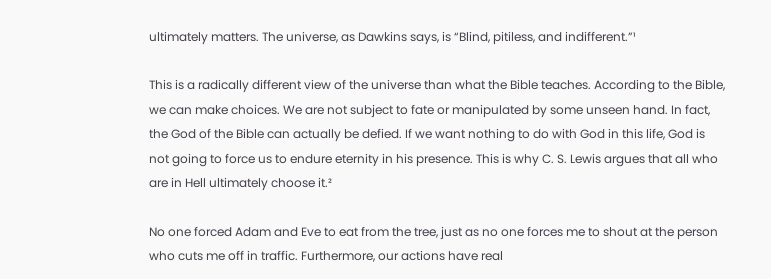ultimately matters. The universe, as Dawkins says, is “Blind, pitiless, and indifferent.”¹

This is a radically different view of the universe than what the Bible teaches. According to the Bible, we can make choices. We are not subject to fate or manipulated by some unseen hand. In fact, the God of the Bible can actually be defied. If we want nothing to do with God in this life, God is not going to force us to endure eternity in his presence. This is why C. S. Lewis argues that all who are in Hell ultimately choose it.²

No one forced Adam and Eve to eat from the tree, just as no one forces me to shout at the person who cuts me off in traffic. Furthermore, our actions have real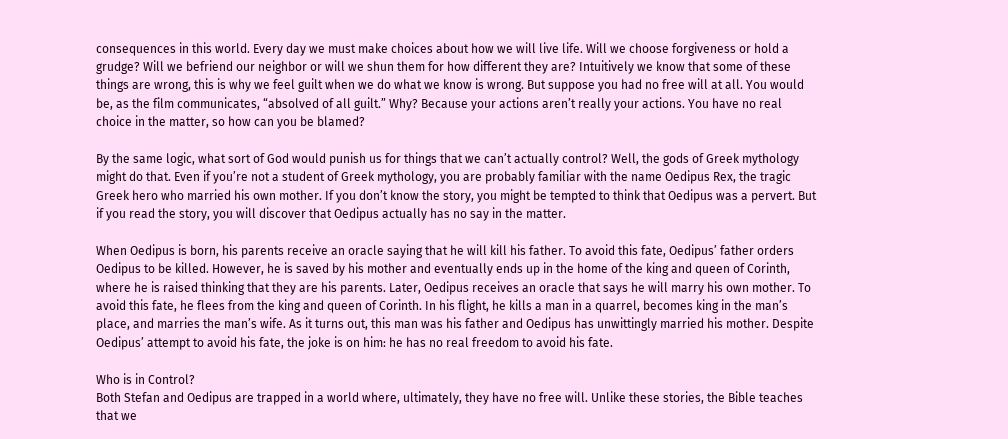consequences in this world. Every day we must make choices about how we will live life. Will we choose forgiveness or hold a grudge? Will we befriend our neighbor or will we shun them for how different they are? Intuitively we know that some of these things are wrong, this is why we feel guilt when we do what we know is wrong. But suppose you had no free will at all. You would be, as the film communicates, “absolved of all guilt.” Why? Because your actions aren’t really your actions. You have no real choice in the matter, so how can you be blamed?

By the same logic, what sort of God would punish us for things that we can’t actually control? Well, the gods of Greek mythology might do that. Even if you’re not a student of Greek mythology, you are probably familiar with the name Oedipus Rex, the tragic Greek hero who married his own mother. If you don’t know the story, you might be tempted to think that Oedipus was a pervert. But if you read the story, you will discover that Oedipus actually has no say in the matter.

When Oedipus is born, his parents receive an oracle saying that he will kill his father. To avoid this fate, Oedipus’ father orders Oedipus to be killed. However, he is saved by his mother and eventually ends up in the home of the king and queen of Corinth, where he is raised thinking that they are his parents. Later, Oedipus receives an oracle that says he will marry his own mother. To avoid this fate, he flees from the king and queen of Corinth. In his flight, he kills a man in a quarrel, becomes king in the man’s place, and marries the man’s wife. As it turns out, this man was his father and Oedipus has unwittingly married his mother. Despite Oedipus’ attempt to avoid his fate, the joke is on him: he has no real freedom to avoid his fate.

Who is in Control?
Both Stefan and Oedipus are trapped in a world where, ultimately, they have no free will. Unlike these stories, the Bible teaches that we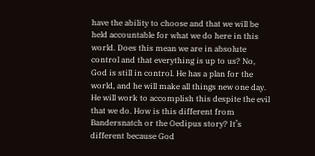have the ability to choose and that we will be held accountable for what we do here in this world. Does this mean we are in absolute control and that everything is up to us? No, God is still in control. He has a plan for the world, and he will make all things new one day. He will work to accomplish this despite the evil that we do. How is this different from Bandersnatch or the Oedipus story? It’s different because God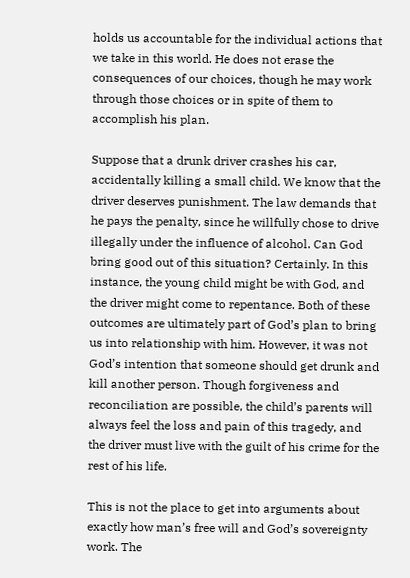holds us accountable for the individual actions that we take in this world. He does not erase the consequences of our choices, though he may work through those choices or in spite of them to accomplish his plan.

Suppose that a drunk driver crashes his car, accidentally killing a small child. We know that the driver deserves punishment. The law demands that he pays the penalty, since he willfully chose to drive illegally under the influence of alcohol. Can God bring good out of this situation? Certainly. In this instance, the young child might be with God, and the driver might come to repentance. Both of these outcomes are ultimately part of God’s plan to bring us into relationship with him. However, it was not God’s intention that someone should get drunk and kill another person. Though forgiveness and reconciliation are possible, the child’s parents will always feel the loss and pain of this tragedy, and the driver must live with the guilt of his crime for the rest of his life.

This is not the place to get into arguments about exactly how man’s free will and God’s sovereignty work. The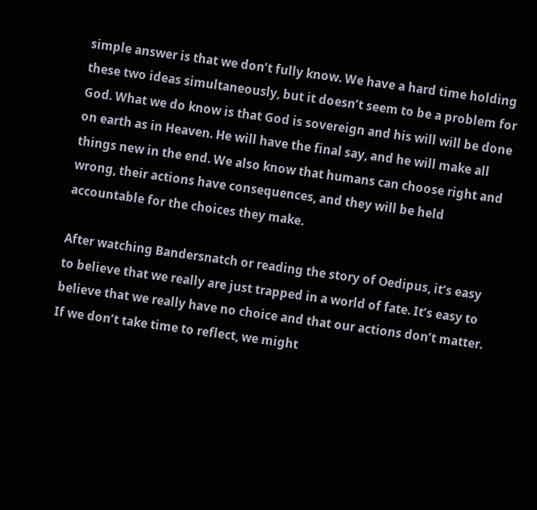simple answer is that we don’t fully know. We have a hard time holding these two ideas simultaneously, but it doesn’t seem to be a problem for God. What we do know is that God is sovereign and his will will be done on earth as in Heaven. He will have the final say, and he will make all things new in the end. We also know that humans can choose right and wrong, their actions have consequences, and they will be held accountable for the choices they make.

After watching Bandersnatch or reading the story of Oedipus, it’s easy to believe that we really are just trapped in a world of fate. It’s easy to believe that we really have no choice and that our actions don’t matter. If we don’t take time to reflect, we might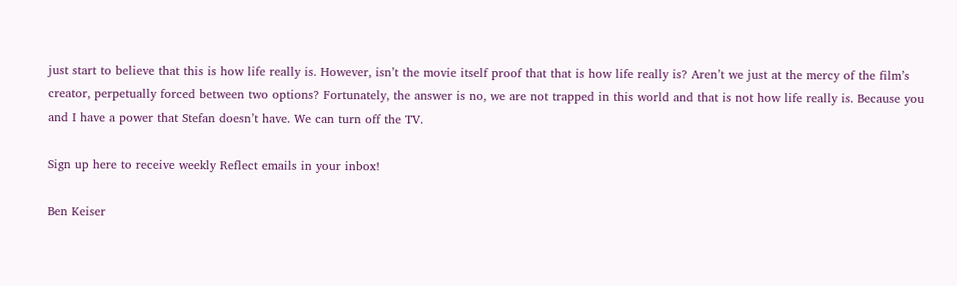just start to believe that this is how life really is. However, isn’t the movie itself proof that that is how life really is? Aren’t we just at the mercy of the film’s creator, perpetually forced between two options? Fortunately, the answer is no, we are not trapped in this world and that is not how life really is. Because you and I have a power that Stefan doesn’t have. We can turn off the TV.

Sign up here to receive weekly Reflect emails in your inbox!

Ben Keiser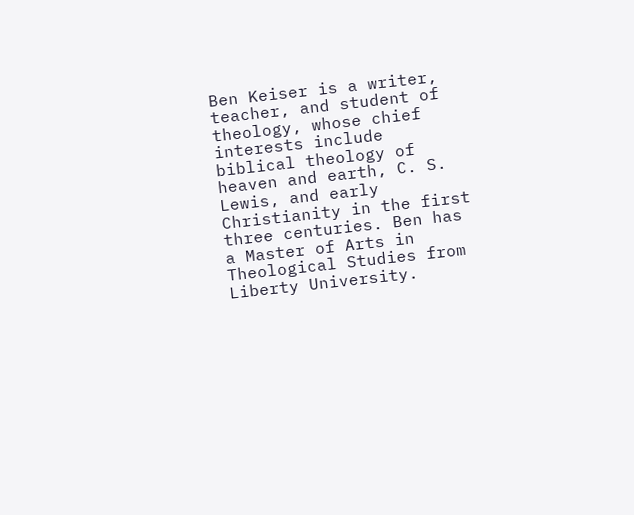Ben Keiser is a writer, teacher, and student of theology, whose chief interests include biblical theology of heaven and earth, C. S. Lewis, and early Christianity in the first three centuries. Ben has a Master of Arts in Theological Studies from Liberty University.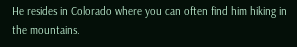He resides in Colorado where you can often find him hiking in the mountains.